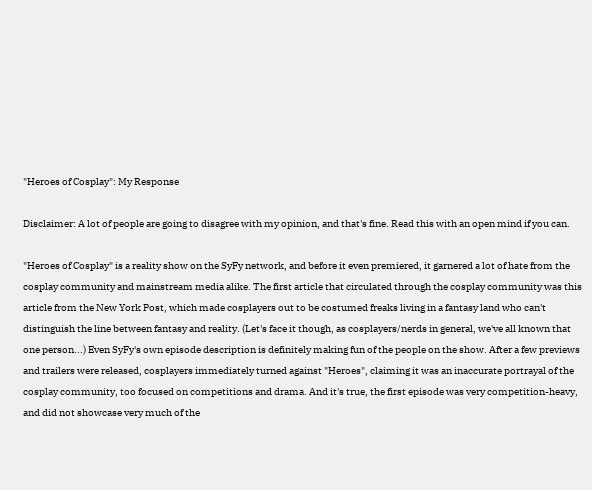"Heroes of Cosplay": My Response

Disclaimer: A lot of people are going to disagree with my opinion, and that's fine. Read this with an open mind if you can.

"Heroes of Cosplay" is a reality show on the SyFy network, and before it even premiered, it garnered a lot of hate from the cosplay community and mainstream media alike. The first article that circulated through the cosplay community was this article from the New York Post, which made cosplayers out to be costumed freaks living in a fantasy land who can't distinguish the line between fantasy and reality. (Let's face it though, as cosplayers/nerds in general, we've all known that one person...) Even SyFy's own episode description is definitely making fun of the people on the show. After a few previews and trailers were released, cosplayers immediately turned against "Heroes", claiming it was an inaccurate portrayal of the cosplay community, too focused on competitions and drama. And it's true, the first episode was very competition-heavy, and did not showcase very much of the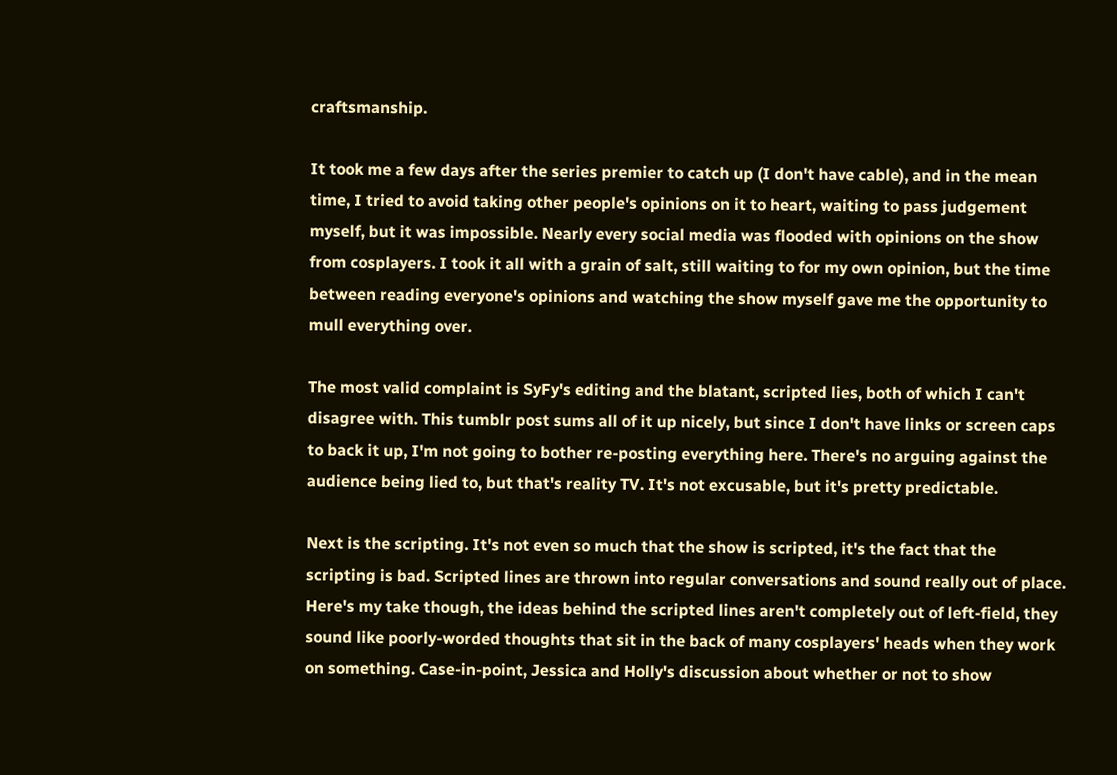craftsmanship.

It took me a few days after the series premier to catch up (I don't have cable), and in the mean time, I tried to avoid taking other people's opinions on it to heart, waiting to pass judgement myself, but it was impossible. Nearly every social media was flooded with opinions on the show from cosplayers. I took it all with a grain of salt, still waiting to for my own opinion, but the time between reading everyone's opinions and watching the show myself gave me the opportunity to mull everything over.

The most valid complaint is SyFy's editing and the blatant, scripted lies, both of which I can't disagree with. This tumblr post sums all of it up nicely, but since I don't have links or screen caps to back it up, I'm not going to bother re-posting everything here. There's no arguing against the audience being lied to, but that's reality TV. It's not excusable, but it's pretty predictable.

Next is the scripting. It's not even so much that the show is scripted, it's the fact that the scripting is bad. Scripted lines are thrown into regular conversations and sound really out of place. Here's my take though, the ideas behind the scripted lines aren't completely out of left-field, they sound like poorly-worded thoughts that sit in the back of many cosplayers' heads when they work on something. Case-in-point, Jessica and Holly's discussion about whether or not to show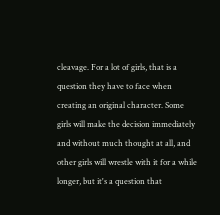cleavage. For a lot of girls, that is a question they have to face when creating an original character. Some girls will make the decision immediately and without much thought at all, and other girls will wrestle with it for a while longer, but it's a question that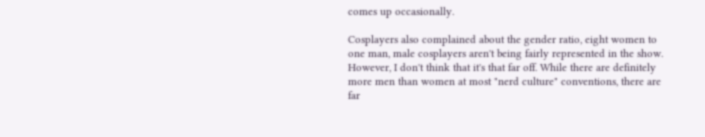comes up occasionally.

Cosplayers also complained about the gender ratio, eight women to one man, male cosplayers aren't being fairly represented in the show. However, I don't think that it's that far off. While there are definitely more men than women at most "nerd culture" conventions, there are far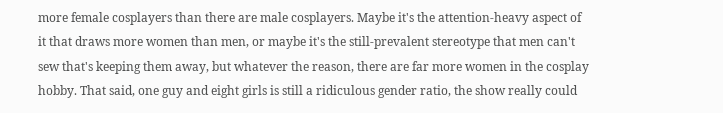more female cosplayers than there are male cosplayers. Maybe it's the attention-heavy aspect of it that draws more women than men, or maybe it's the still-prevalent stereotype that men can't sew that's keeping them away, but whatever the reason, there are far more women in the cosplay hobby. That said, one guy and eight girls is still a ridiculous gender ratio, the show really could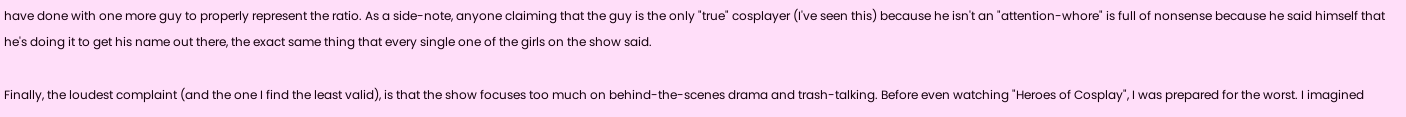have done with one more guy to properly represent the ratio. As a side-note, anyone claiming that the guy is the only "true" cosplayer (I've seen this) because he isn't an "attention-whore" is full of nonsense because he said himself that he's doing it to get his name out there, the exact same thing that every single one of the girls on the show said.

Finally, the loudest complaint (and the one I find the least valid), is that the show focuses too much on behind-the-scenes drama and trash-talking. Before even watching "Heroes of Cosplay", I was prepared for the worst. I imagined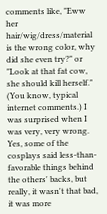comments like, "Eww her hair/wig/dress/material is the wrong color, why did she even try?" or "Look at that fat cow, she should kill herself." (You know, typical internet comments.) I was surprised when I was very, very wrong. Yes, some of the cosplays said less-than-favorable things behind the others' backs, but really, it wasn't that bad, it was more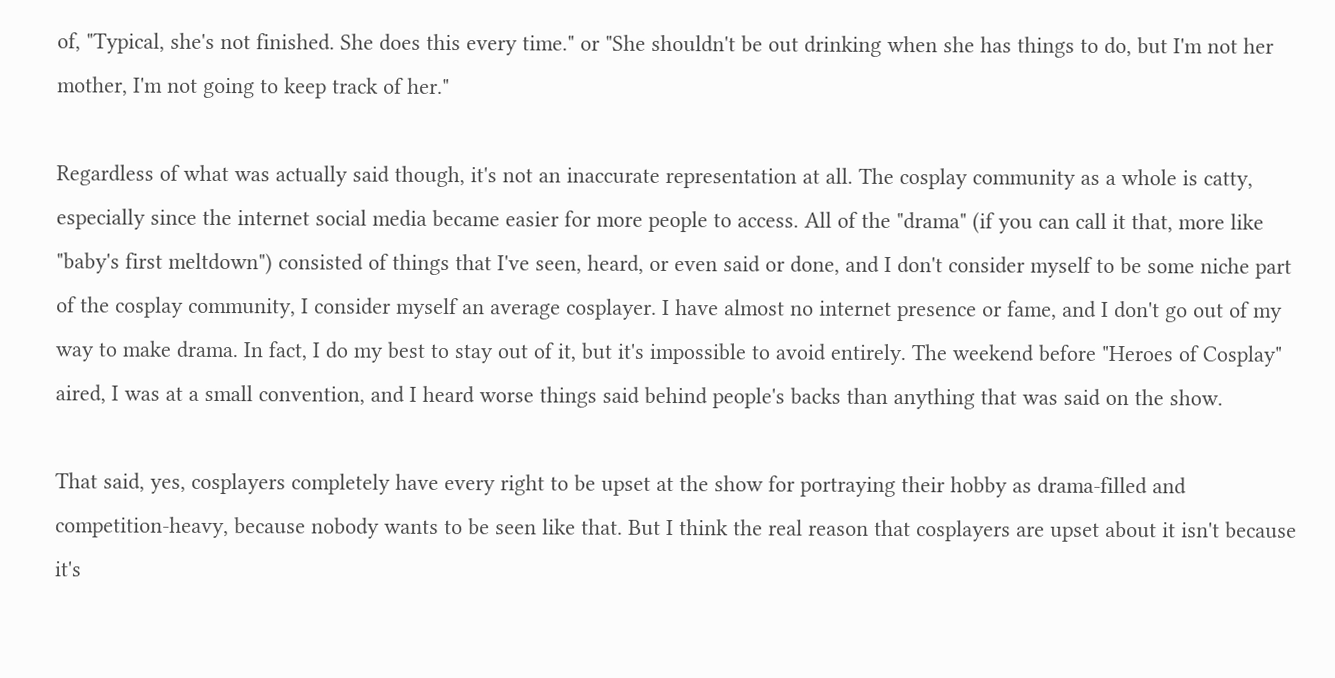of, "Typical, she's not finished. She does this every time." or "She shouldn't be out drinking when she has things to do, but I'm not her mother, I'm not going to keep track of her."

Regardless of what was actually said though, it's not an inaccurate representation at all. The cosplay community as a whole is catty, especially since the internet social media became easier for more people to access. All of the "drama" (if you can call it that, more like "baby's first meltdown") consisted of things that I've seen, heard, or even said or done, and I don't consider myself to be some niche part of the cosplay community, I consider myself an average cosplayer. I have almost no internet presence or fame, and I don't go out of my way to make drama. In fact, I do my best to stay out of it, but it's impossible to avoid entirely. The weekend before "Heroes of Cosplay" aired, I was at a small convention, and I heard worse things said behind people's backs than anything that was said on the show.

That said, yes, cosplayers completely have every right to be upset at the show for portraying their hobby as drama-filled and competition-heavy, because nobody wants to be seen like that. But I think the real reason that cosplayers are upset about it isn't because it's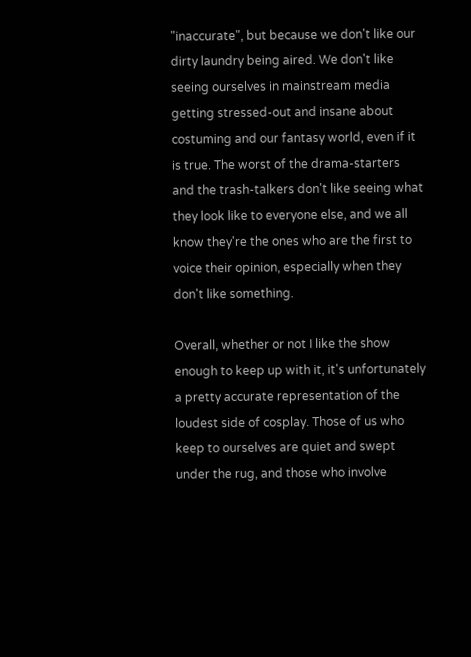"inaccurate", but because we don't like our dirty laundry being aired. We don't like seeing ourselves in mainstream media getting stressed-out and insane about costuming and our fantasy world, even if it is true. The worst of the drama-starters and the trash-talkers don't like seeing what they look like to everyone else, and we all know they're the ones who are the first to voice their opinion, especially when they don't like something.

Overall, whether or not I like the show enough to keep up with it, it's unfortunately a pretty accurate representation of the loudest side of cosplay. Those of us who keep to ourselves are quiet and swept under the rug, and those who involve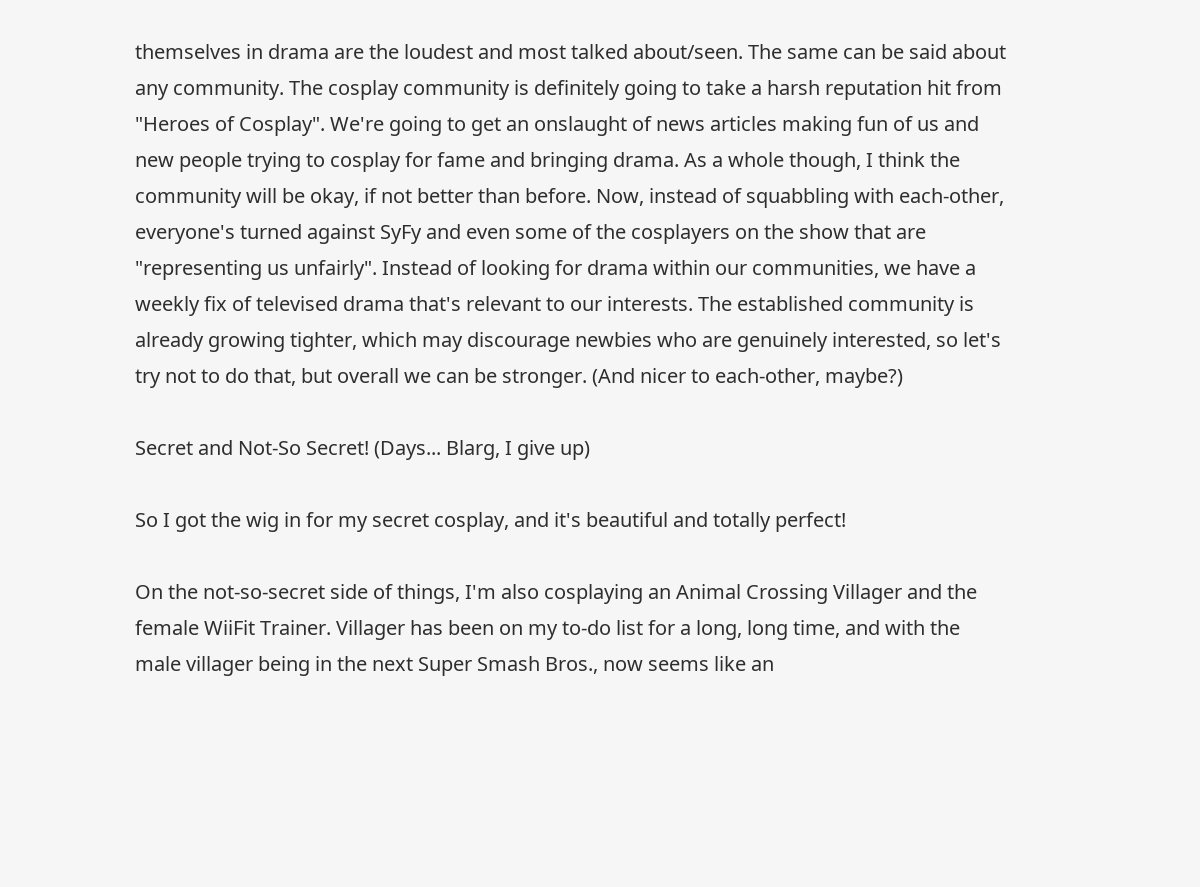themselves in drama are the loudest and most talked about/seen. The same can be said about any community. The cosplay community is definitely going to take a harsh reputation hit from "Heroes of Cosplay". We're going to get an onslaught of news articles making fun of us and new people trying to cosplay for fame and bringing drama. As a whole though, I think the community will be okay, if not better than before. Now, instead of squabbling with each-other, everyone's turned against SyFy and even some of the cosplayers on the show that are "representing us unfairly". Instead of looking for drama within our communities, we have a weekly fix of televised drama that's relevant to our interests. The established community is already growing tighter, which may discourage newbies who are genuinely interested, so let's try not to do that, but overall we can be stronger. (And nicer to each-other, maybe?)

Secret and Not-So Secret! (Days... Blarg, I give up)

So I got the wig in for my secret cosplay, and it's beautiful and totally perfect!

On the not-so-secret side of things, I'm also cosplaying an Animal Crossing Villager and the female WiiFit Trainer. Villager has been on my to-do list for a long, long time, and with the male villager being in the next Super Smash Bros., now seems like an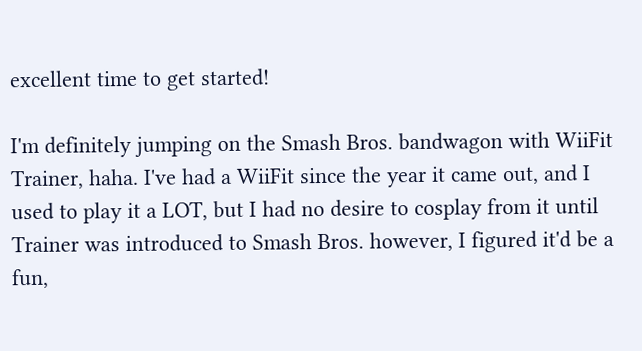excellent time to get started!

I'm definitely jumping on the Smash Bros. bandwagon with WiiFit Trainer, haha. I've had a WiiFit since the year it came out, and I used to play it a LOT, but I had no desire to cosplay from it until Trainer was introduced to Smash Bros. however, I figured it'd be a fun,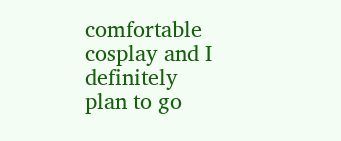comfortable cosplay and I definitely plan to go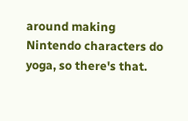around making Nintendo characters do yoga, so there's that.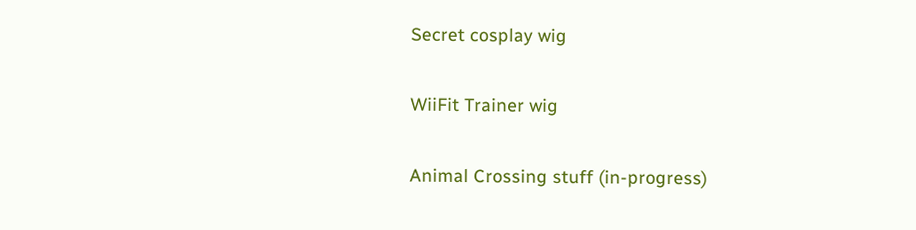Secret cosplay wig

WiiFit Trainer wig

Animal Crossing stuff (in-progress)